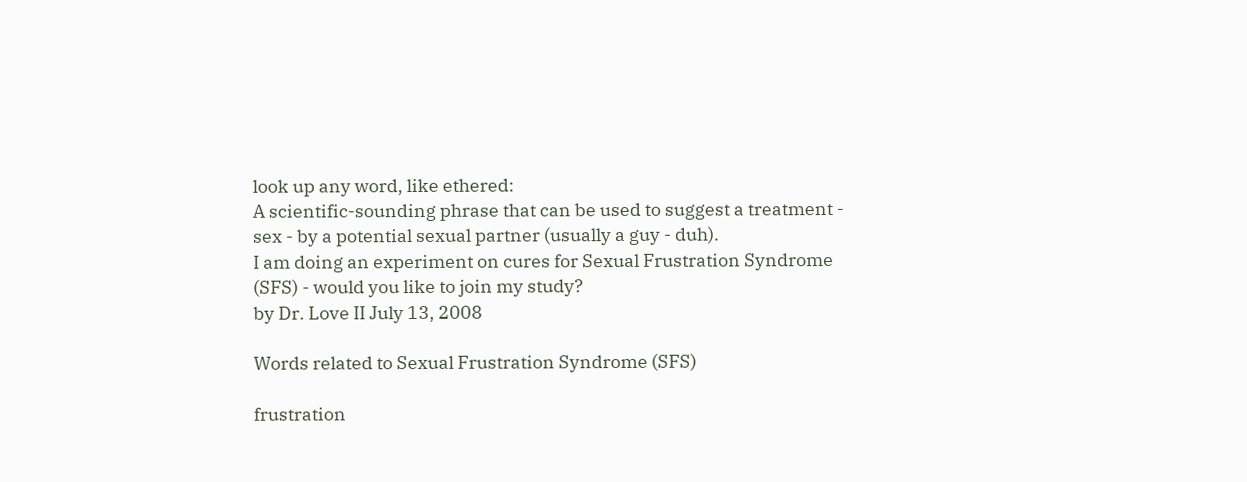look up any word, like ethered:
A scientific-sounding phrase that can be used to suggest a treatment - sex - by a potential sexual partner (usually a guy - duh).
I am doing an experiment on cures for Sexual Frustration Syndrome (SFS) - would you like to join my study?
by Dr. Love II July 13, 2008

Words related to Sexual Frustration Syndrome (SFS)

frustration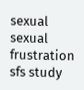sexual sexual frustration sfs study